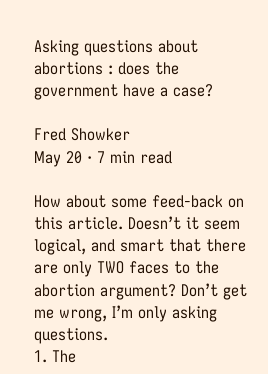Asking questions about abortions : does the government have a case?

Fred Showker
May 20 · 7 min read

How about some feed-back on this article. Doesn’t it seem logical, and smart that there are only TWO faces to the abortion argument? Don’t get me wrong, I’m only asking questions.
1. The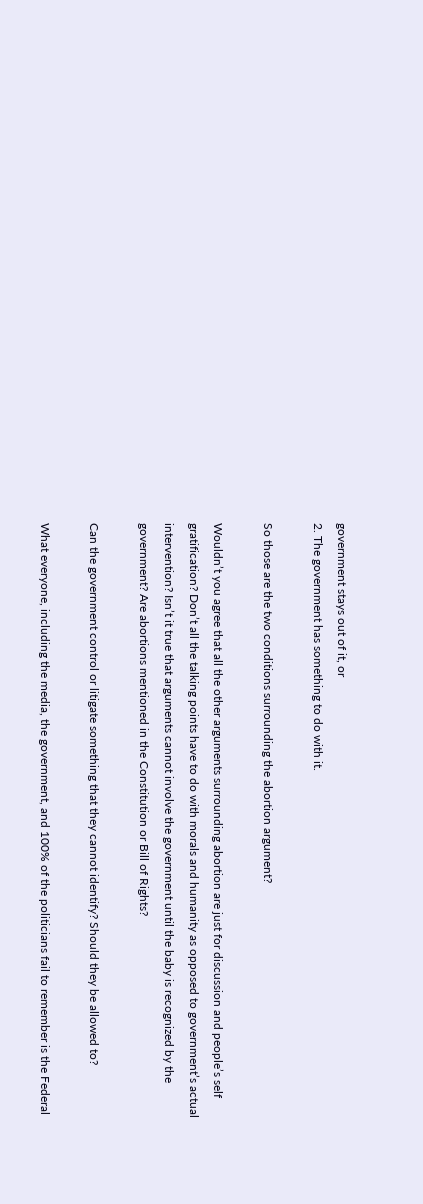government stays out of it, or
2. The government has something to do with it.

So those are the two conditions surrounding the abortion argument?

Wouldn’t you agree that all the other arguments surrounding abortion are just for discussion and people’s self gratification? Don’t all the talking points have to do with morals and humanity as opposed to government’s actual intervention? Isn’t it true that arguments cannot involve the government until the baby is recognized by the government? Are abortions mentioned in the Constitution or Bill of Rights?

Can the government control or litigate something that they cannot identify? Should they be allowed to?

What everyone, including the media, the government, and 100% of the politicians fail to remember is the Federal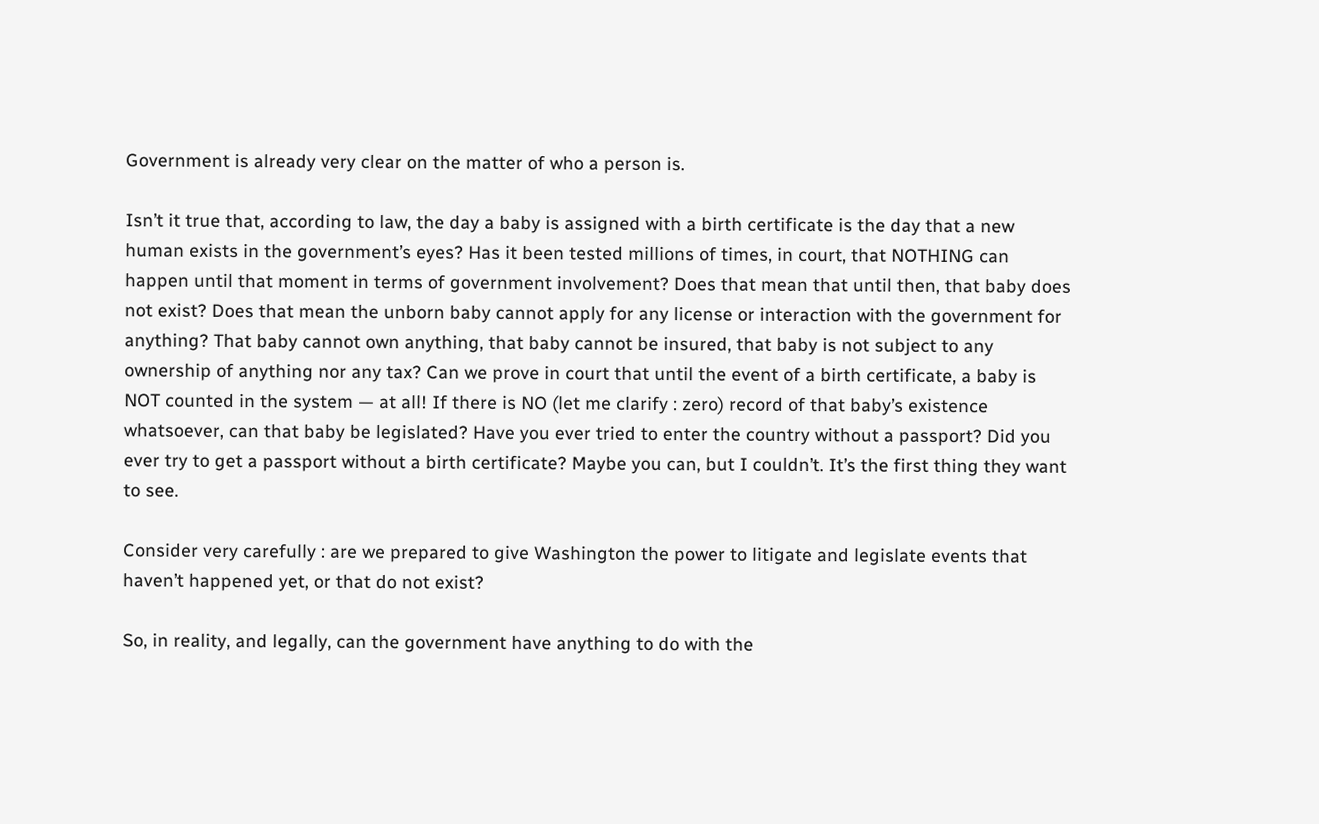Government is already very clear on the matter of who a person is.

Isn’t it true that, according to law, the day a baby is assigned with a birth certificate is the day that a new human exists in the government’s eyes? Has it been tested millions of times, in court, that NOTHING can happen until that moment in terms of government involvement? Does that mean that until then, that baby does not exist? Does that mean the unborn baby cannot apply for any license or interaction with the government for anything? That baby cannot own anything, that baby cannot be insured, that baby is not subject to any ownership of anything nor any tax? Can we prove in court that until the event of a birth certificate, a baby is NOT counted in the system — at all! If there is NO (let me clarify : zero) record of that baby’s existence whatsoever, can that baby be legislated? Have you ever tried to enter the country without a passport? Did you ever try to get a passport without a birth certificate? Maybe you can, but I couldn’t. It’s the first thing they want to see.

Consider very carefully : are we prepared to give Washington the power to litigate and legislate events that haven’t happened yet, or that do not exist?

So, in reality, and legally, can the government have anything to do with the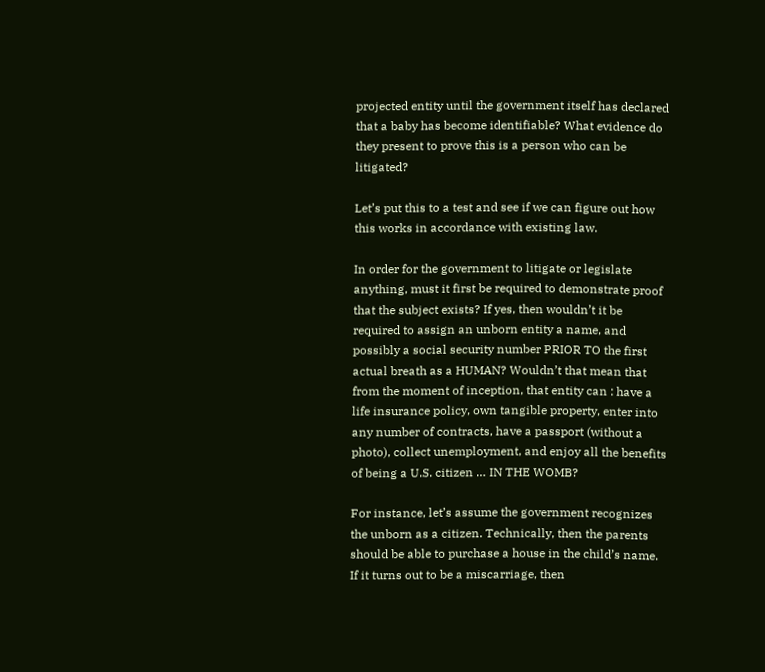projected entity until the government itself has declared that a baby has become identifiable? What evidence do they present to prove this is a person who can be litigated?

Let’s put this to a test and see if we can figure out how this works in accordance with existing law.

In order for the government to litigate or legislate anything, must it first be required to demonstrate proof that the subject exists? If yes, then wouldn’t it be required to assign an unborn entity a name, and possibly a social security number PRIOR TO the first actual breath as a HUMAN? Wouldn’t that mean that from the moment of inception, that entity can : have a life insurance policy, own tangible property, enter into any number of contracts, have a passport (without a photo), collect unemployment, and enjoy all the benefits of being a U.S. citizen … IN THE WOMB?

For instance, let’s assume the government recognizes the unborn as a citizen. Technically, then the parents should be able to purchase a house in the child’s name. If it turns out to be a miscarriage, then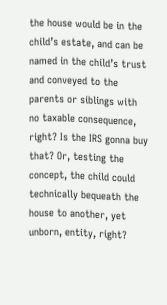the house would be in the child’s estate, and can be named in the child’s trust and conveyed to the parents or siblings with no taxable consequence, right? Is the IRS gonna buy that? Or, testing the concept, the child could technically bequeath the house to another, yet unborn, entity, right?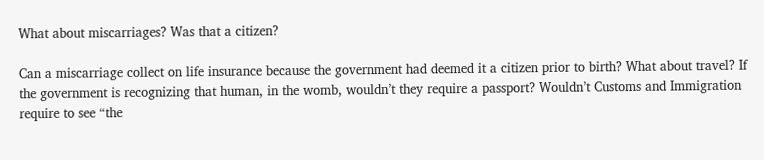What about miscarriages? Was that a citizen?

Can a miscarriage collect on life insurance because the government had deemed it a citizen prior to birth? What about travel? If the government is recognizing that human, in the womb, wouldn’t they require a passport? Wouldn’t Customs and Immigration require to see “the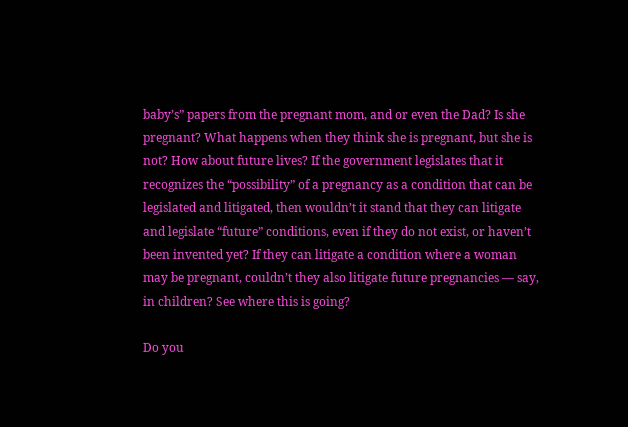baby’s” papers from the pregnant mom, and or even the Dad? Is she pregnant? What happens when they think she is pregnant, but she is not? How about future lives? If the government legislates that it recognizes the “possibility” of a pregnancy as a condition that can be legislated and litigated, then wouldn’t it stand that they can litigate and legislate “future” conditions, even if they do not exist, or haven’t been invented yet? If they can litigate a condition where a woman may be pregnant, couldn’t they also litigate future pregnancies — say, in children? See where this is going?

Do you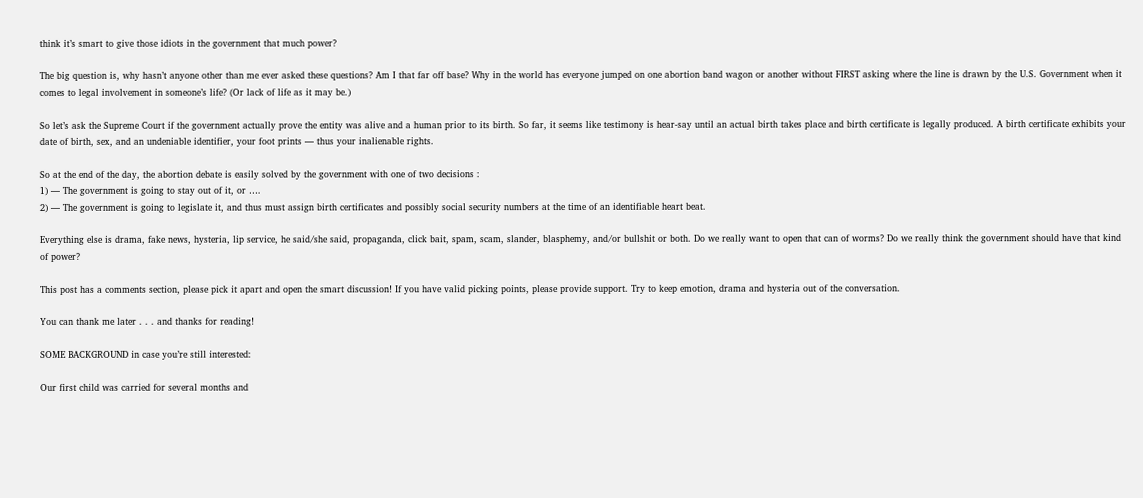think it’s smart to give those idiots in the government that much power?

The big question is, why hasn’t anyone other than me ever asked these questions? Am I that far off base? Why in the world has everyone jumped on one abortion band wagon or another without FIRST asking where the line is drawn by the U.S. Government when it comes to legal involvement in someone’s life? (Or lack of life as it may be.)

So let’s ask the Supreme Court if the government actually prove the entity was alive and a human prior to its birth. So far, it seems like testimony is hear-say until an actual birth takes place and birth certificate is legally produced. A birth certificate exhibits your date of birth, sex, and an undeniable identifier, your foot prints — thus your inalienable rights.

So at the end of the day, the abortion debate is easily solved by the government with one of two decisions :
1) — The government is going to stay out of it, or ….
2) — The government is going to legislate it, and thus must assign birth certificates and possibly social security numbers at the time of an identifiable heart beat.

Everything else is drama, fake news, hysteria, lip service, he said/she said, propaganda, click bait, spam, scam, slander, blasphemy, and/or bullshit or both. Do we really want to open that can of worms? Do we really think the government should have that kind of power?

This post has a comments section, please pick it apart and open the smart discussion! If you have valid picking points, please provide support. Try to keep emotion, drama and hysteria out of the conversation.

You can thank me later . . . and thanks for reading!

SOME BACKGROUND in case you’re still interested:

Our first child was carried for several months and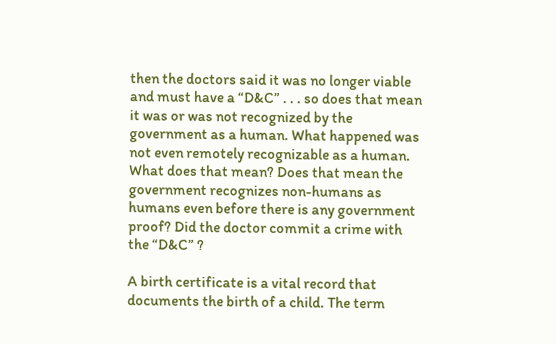then the doctors said it was no longer viable and must have a “D&C” . . . so does that mean it was or was not recognized by the government as a human. What happened was not even remotely recognizable as a human. What does that mean? Does that mean the government recognizes non-humans as humans even before there is any government proof? Did the doctor commit a crime with the “D&C” ?

A birth certificate is a vital record that documents the birth of a child. The term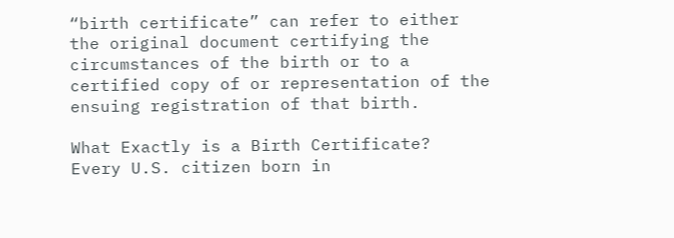“birth certificate” can refer to either the original document certifying the circumstances of the birth or to a certified copy of or representation of the ensuing registration of that birth.

What Exactly is a Birth Certificate?
Every U.S. citizen born in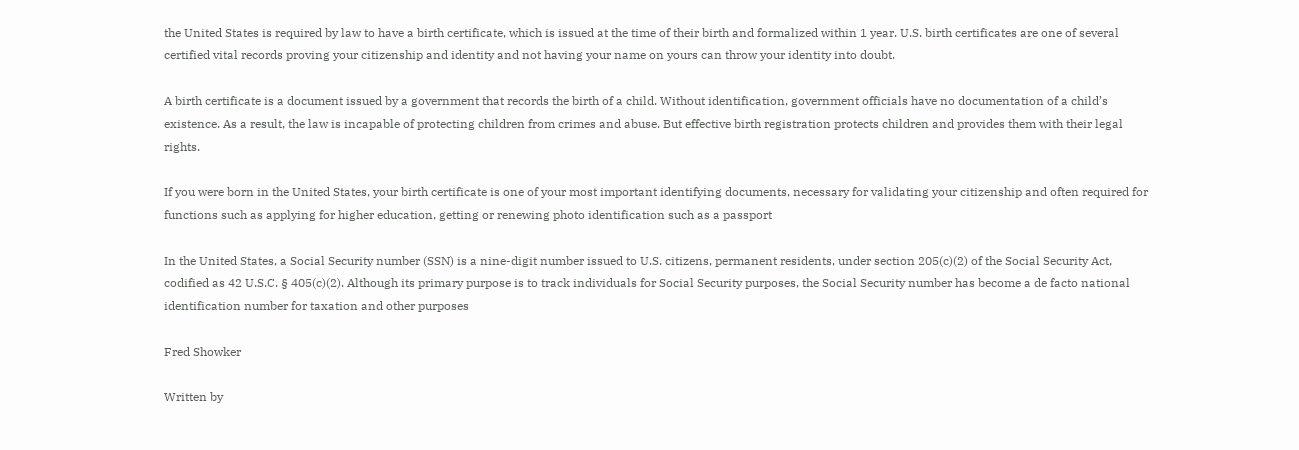the United States is required by law to have a birth certificate, which is issued at the time of their birth and formalized within 1 year. U.S. birth certificates are one of several certified vital records proving your citizenship and identity and not having your name on yours can throw your identity into doubt.

A birth certificate is a document issued by a government that records the birth of a child. Without identification, government officials have no documentation of a child’s existence. As a result, the law is incapable of protecting children from crimes and abuse. But effective birth registration protects children and provides them with their legal rights.

If you were born in the United States, your birth certificate is one of your most important identifying documents, necessary for validating your citizenship and often required for functions such as applying for higher education, getting or renewing photo identification such as a passport

In the United States, a Social Security number (SSN) is a nine-digit number issued to U.S. citizens, permanent residents, under section 205(c)(2) of the Social Security Act, codified as 42 U.S.C. § 405(c)(2). Although its primary purpose is to track individuals for Social Security purposes, the Social Security number has become a de facto national identification number for taxation and other purposes

Fred Showker

Written by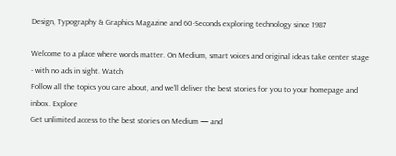Design, Typography & Graphics Magazine and 60-Seconds exploring technology since 1987

Welcome to a place where words matter. On Medium, smart voices and original ideas take center stage - with no ads in sight. Watch
Follow all the topics you care about, and we’ll deliver the best stories for you to your homepage and inbox. Explore
Get unlimited access to the best stories on Medium — and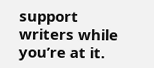support writers while you’re at it.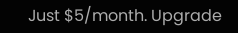Just $5/month. Upgrade